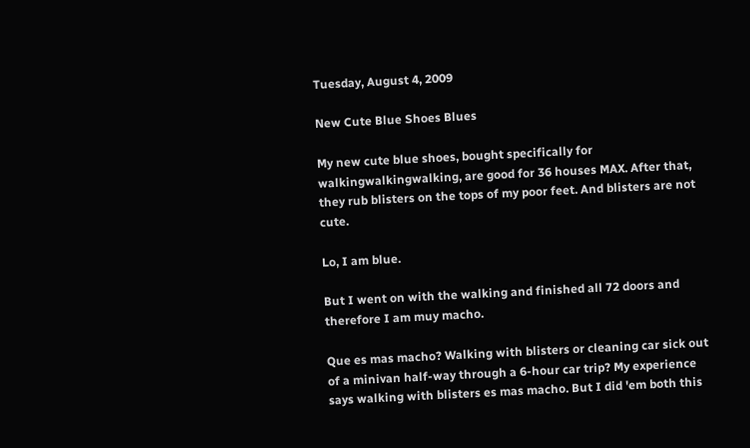Tuesday, August 4, 2009

New Cute Blue Shoes Blues

My new cute blue shoes, bought specifically for walkingwalkingwalking, are good for 36 houses MAX. After that, they rub blisters on the tops of my poor feet. And blisters are not cute.

Lo, I am blue.

But I went on with the walking and finished all 72 doors and therefore I am muy macho.

Que es mas macho? Walking with blisters or cleaning car sick out of a minivan half-way through a 6-hour car trip? My experience says walking with blisters es mas macho. But I did 'em both this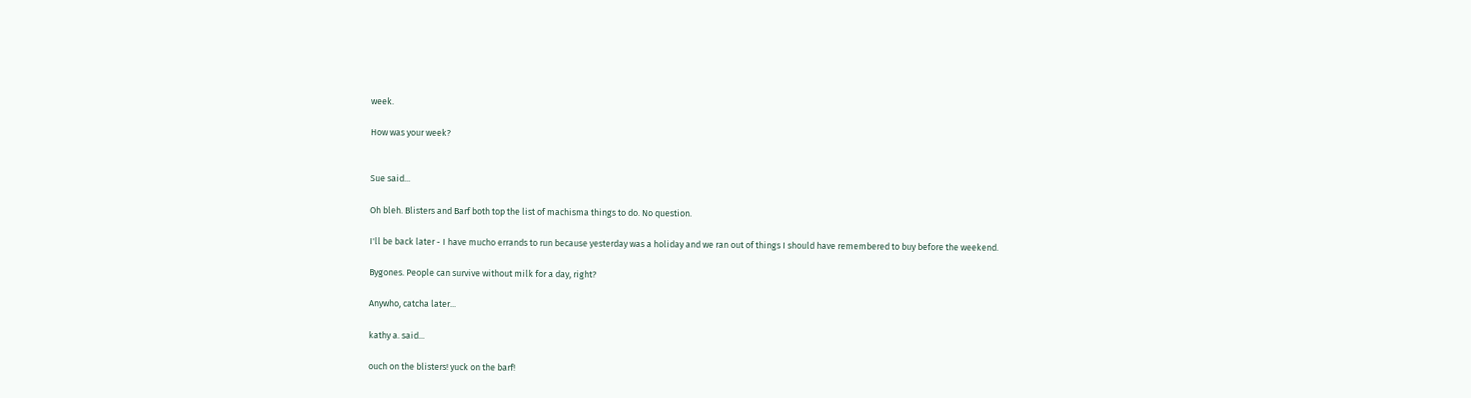week.

How was your week?


Sue said...

Oh bleh. Blisters and Barf both top the list of machisma things to do. No question.

I'll be back later - I have mucho errands to run because yesterday was a holiday and we ran out of things I should have remembered to buy before the weekend.

Bygones. People can survive without milk for a day, right?

Anywho, catcha later...

kathy a. said...

ouch on the blisters! yuck on the barf!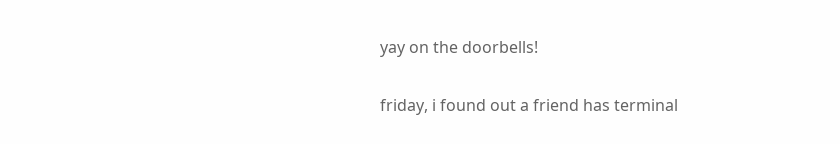yay on the doorbells!

friday, i found out a friend has terminal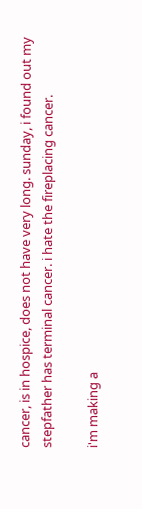cancer, is in hospice, does not have very long. sunday, i found out my stepfather has terminal cancer. i hate the fireplacing cancer.

i'm making a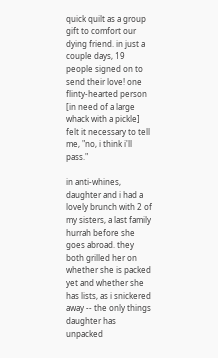quick quilt as a group gift to comfort our dying friend. in just a couple days, 19 people signed on to send their love! one flinty-hearted person [in need of a large whack with a pickle] felt it necessary to tell me, "no, i think i'll pass."

in anti-whines, daughter and i had a lovely brunch with 2 of my sisters, a last family hurrah before she goes abroad. they both grilled her on whether she is packed yet and whether she has lists, as i snickered away -- the only things daughter has unpacked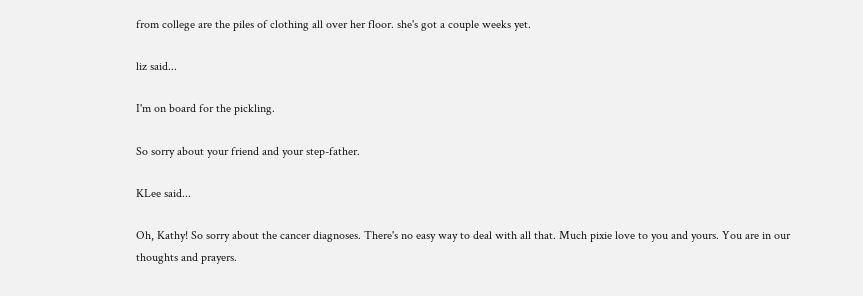from college are the piles of clothing all over her floor. she's got a couple weeks yet.

liz said...

I'm on board for the pickling.

So sorry about your friend and your step-father.

KLee said...

Oh, Kathy! So sorry about the cancer diagnoses. There's no easy way to deal with all that. Much pixie love to you and yours. You are in our thoughts and prayers.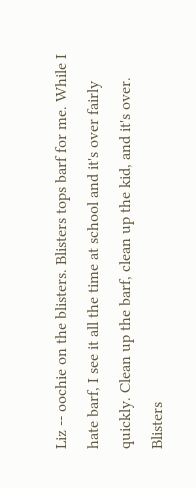Liz -- oochie on the blisters. Blisters tops barf for me. While I hate barf, I see it all the time at school and it's over fairly quickly. Clean up the barf, clean up the kid, and it's over. Blisters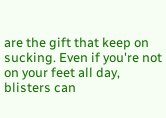are the gift that keep on sucking. Even if you're not on your feet all day, blisters can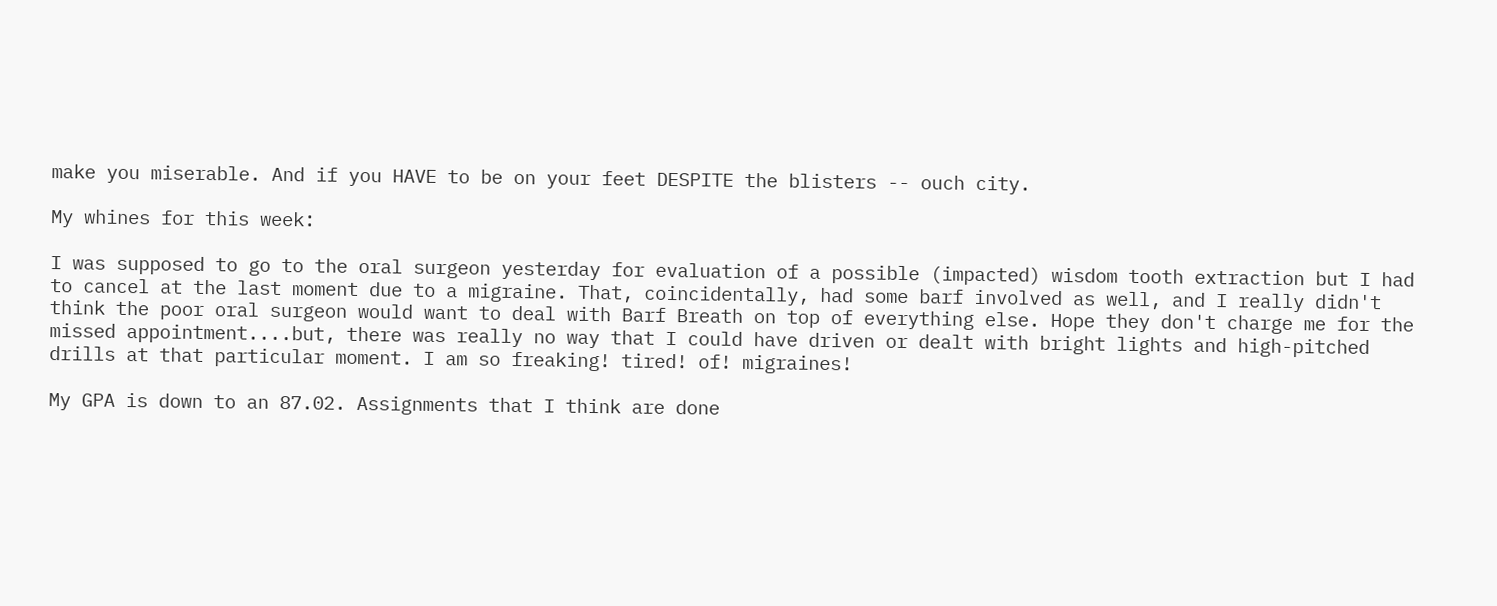make you miserable. And if you HAVE to be on your feet DESPITE the blisters -- ouch city.

My whines for this week:

I was supposed to go to the oral surgeon yesterday for evaluation of a possible (impacted) wisdom tooth extraction but I had to cancel at the last moment due to a migraine. That, coincidentally, had some barf involved as well, and I really didn't think the poor oral surgeon would want to deal with Barf Breath on top of everything else. Hope they don't charge me for the missed appointment....but, there was really no way that I could have driven or dealt with bright lights and high-pitched drills at that particular moment. I am so freaking! tired! of! migraines!

My GPA is down to an 87.02. Assignments that I think are done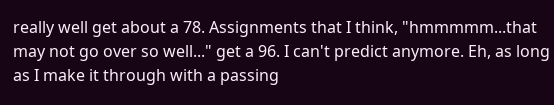really well get about a 78. Assignments that I think, "hmmmmm...that may not go over so well..." get a 96. I can't predict anymore. Eh, as long as I make it through with a passing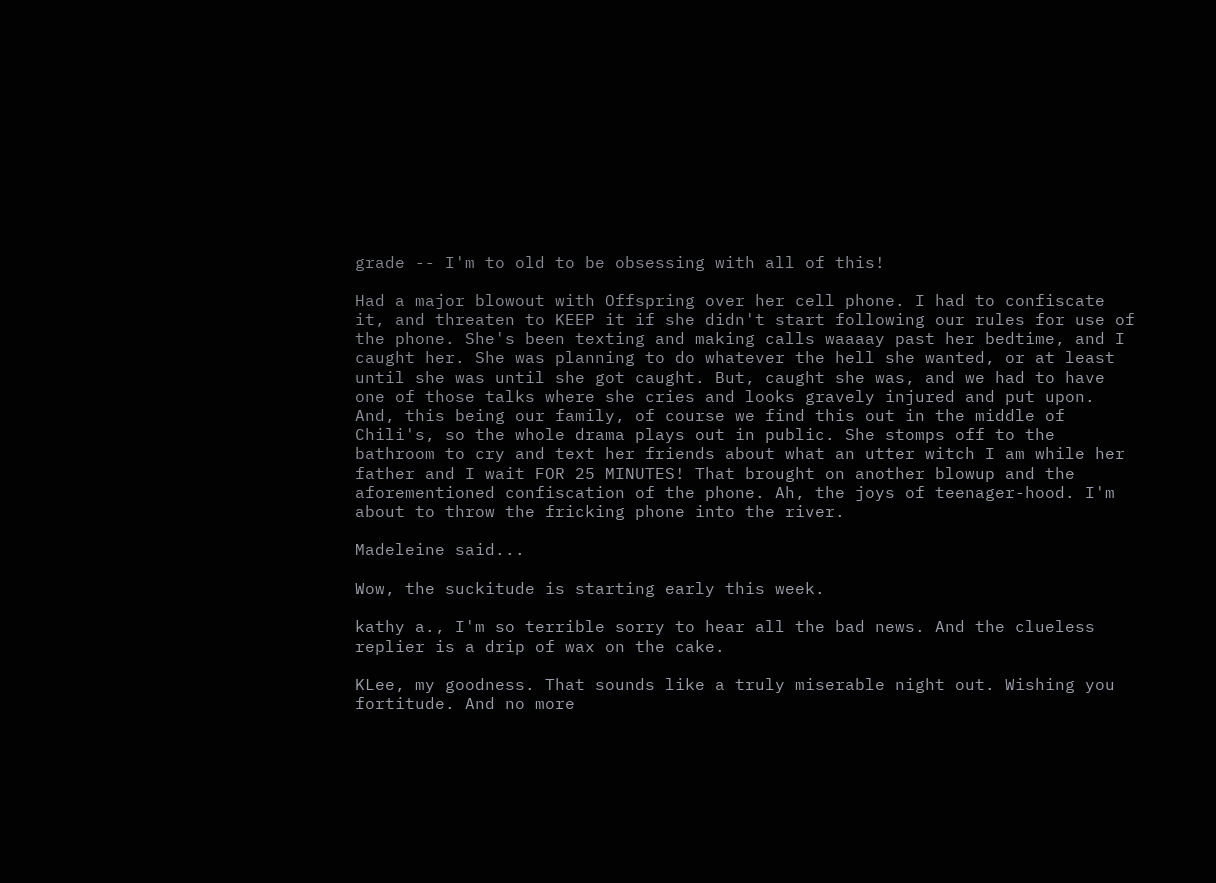grade -- I'm to old to be obsessing with all of this!

Had a major blowout with Offspring over her cell phone. I had to confiscate it, and threaten to KEEP it if she didn't start following our rules for use of the phone. She's been texting and making calls waaaay past her bedtime, and I caught her. She was planning to do whatever the hell she wanted, or at least until she was until she got caught. But, caught she was, and we had to have one of those talks where she cries and looks gravely injured and put upon. And, this being our family, of course we find this out in the middle of Chili's, so the whole drama plays out in public. She stomps off to the bathroom to cry and text her friends about what an utter witch I am while her father and I wait FOR 25 MINUTES! That brought on another blowup and the aforementioned confiscation of the phone. Ah, the joys of teenager-hood. I'm about to throw the fricking phone into the river.

Madeleine said...

Wow, the suckitude is starting early this week.

kathy a., I'm so terrible sorry to hear all the bad news. And the clueless replier is a drip of wax on the cake.

KLee, my goodness. That sounds like a truly miserable night out. Wishing you fortitude. And no more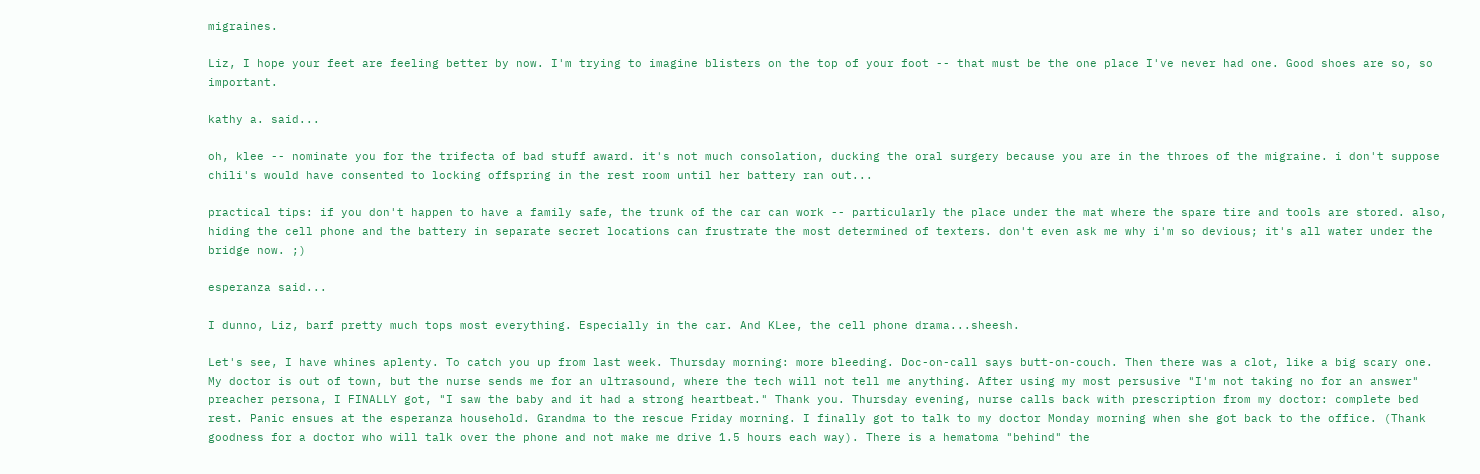migraines.

Liz, I hope your feet are feeling better by now. I'm trying to imagine blisters on the top of your foot -- that must be the one place I've never had one. Good shoes are so, so important.

kathy a. said...

oh, klee -- nominate you for the trifecta of bad stuff award. it's not much consolation, ducking the oral surgery because you are in the throes of the migraine. i don't suppose chili's would have consented to locking offspring in the rest room until her battery ran out...

practical tips: if you don't happen to have a family safe, the trunk of the car can work -- particularly the place under the mat where the spare tire and tools are stored. also, hiding the cell phone and the battery in separate secret locations can frustrate the most determined of texters. don't even ask me why i'm so devious; it's all water under the bridge now. ;)

esperanza said...

I dunno, Liz, barf pretty much tops most everything. Especially in the car. And KLee, the cell phone drama...sheesh.

Let's see, I have whines aplenty. To catch you up from last week. Thursday morning: more bleeding. Doc-on-call says butt-on-couch. Then there was a clot, like a big scary one. My doctor is out of town, but the nurse sends me for an ultrasound, where the tech will not tell me anything. After using my most persusive "I'm not taking no for an answer" preacher persona, I FINALLY got, "I saw the baby and it had a strong heartbeat." Thank you. Thursday evening, nurse calls back with prescription from my doctor: complete bed rest. Panic ensues at the esperanza household. Grandma to the rescue Friday morning. I finally got to talk to my doctor Monday morning when she got back to the office. (Thank goodness for a doctor who will talk over the phone and not make me drive 1.5 hours each way). There is a hematoma "behind" the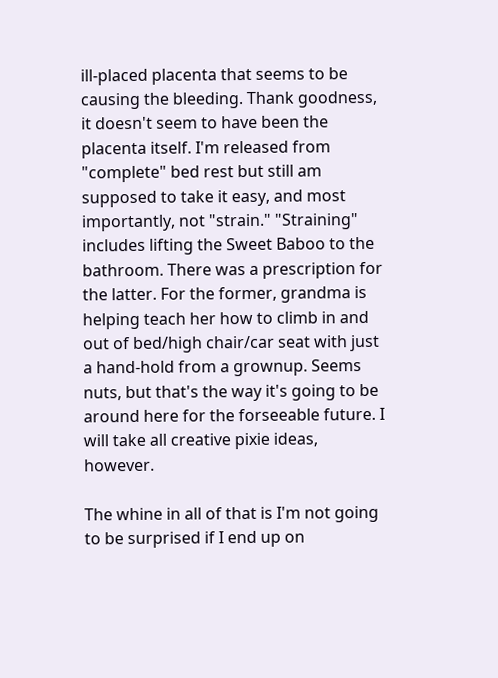ill-placed placenta that seems to be causing the bleeding. Thank goodness, it doesn't seem to have been the placenta itself. I'm released from "complete" bed rest but still am supposed to take it easy, and most importantly, not "strain." "Straining" includes lifting the Sweet Baboo to the bathroom. There was a prescription for the latter. For the former, grandma is helping teach her how to climb in and out of bed/high chair/car seat with just a hand-hold from a grownup. Seems nuts, but that's the way it's going to be around here for the forseeable future. I will take all creative pixie ideas, however.

The whine in all of that is I'm not going to be surprised if I end up on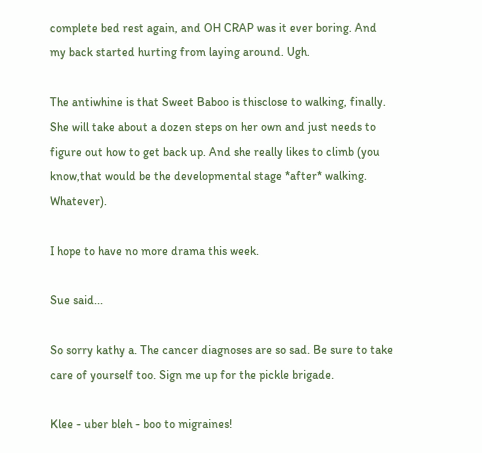complete bed rest again, and OH CRAP was it ever boring. And my back started hurting from laying around. Ugh.

The antiwhine is that Sweet Baboo is thisclose to walking, finally. She will take about a dozen steps on her own and just needs to figure out how to get back up. And she really likes to climb (you know,that would be the developmental stage *after* walking. Whatever).

I hope to have no more drama this week.

Sue said...

So sorry kathy a. The cancer diagnoses are so sad. Be sure to take care of yourself too. Sign me up for the pickle brigade.

Klee - uber bleh - boo to migraines!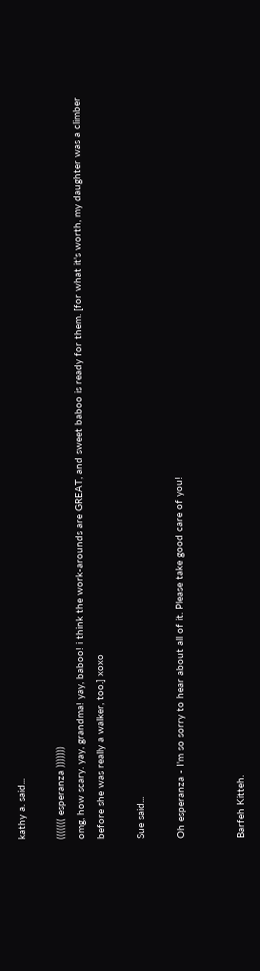kathy a. said...

((((((( esperanza )))))))
omg, how scary. yay, grandma! yay, baboo! i think the work-arounds are GREAT, and sweet baboo is ready for them. [for what it's worth, my daughter was a climber before she was really a walker, too.] xoxo

Sue said...

Oh esperanza - I'm so sorry to hear about all of it. Please take good care of you!


Barfeh Kitteh.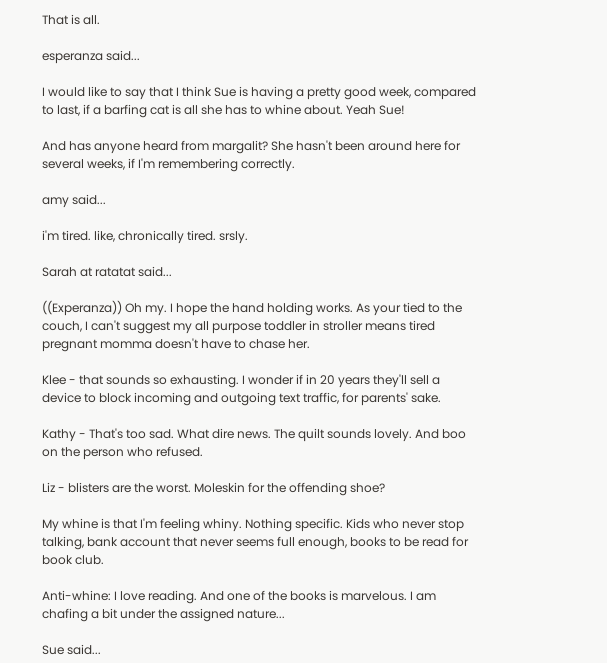That is all.

esperanza said...

I would like to say that I think Sue is having a pretty good week, compared to last, if a barfing cat is all she has to whine about. Yeah Sue!

And has anyone heard from margalit? She hasn't been around here for several weeks, if I'm remembering correctly.

amy said...

i'm tired. like, chronically tired. srsly.

Sarah at ratatat said...

((Experanza)) Oh my. I hope the hand holding works. As your tied to the couch, I can't suggest my all purpose toddler in stroller means tired pregnant momma doesn't have to chase her.

Klee - that sounds so exhausting. I wonder if in 20 years they'll sell a device to block incoming and outgoing text traffic, for parents' sake.

Kathy - That's too sad. What dire news. The quilt sounds lovely. And boo on the person who refused.

Liz - blisters are the worst. Moleskin for the offending shoe?

My whine is that I'm feeling whiny. Nothing specific. Kids who never stop talking, bank account that never seems full enough, books to be read for book club.

Anti-whine: I love reading. And one of the books is marvelous. I am chafing a bit under the assigned nature...

Sue said...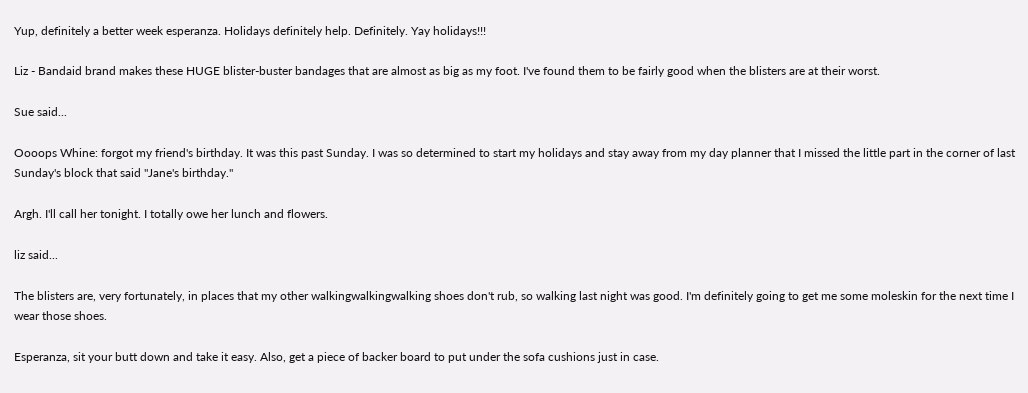Yup, definitely a better week esperanza. Holidays definitely help. Definitely. Yay holidays!!!

Liz - Bandaid brand makes these HUGE blister-buster bandages that are almost as big as my foot. I've found them to be fairly good when the blisters are at their worst.

Sue said...

Oooops Whine: forgot my friend's birthday. It was this past Sunday. I was so determined to start my holidays and stay away from my day planner that I missed the little part in the corner of last Sunday's block that said "Jane's birthday."

Argh. I'll call her tonight. I totally owe her lunch and flowers.

liz said...

The blisters are, very fortunately, in places that my other walkingwalkingwalking shoes don't rub, so walking last night was good. I'm definitely going to get me some moleskin for the next time I wear those shoes.

Esperanza, sit your butt down and take it easy. Also, get a piece of backer board to put under the sofa cushions just in case.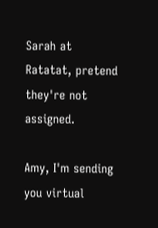Sarah at Ratatat, pretend they're not assigned.

Amy, I'm sending you virtual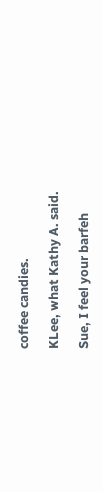coffee candies.

KLee, what Kathy A. said.

Sue, I feel your barfeh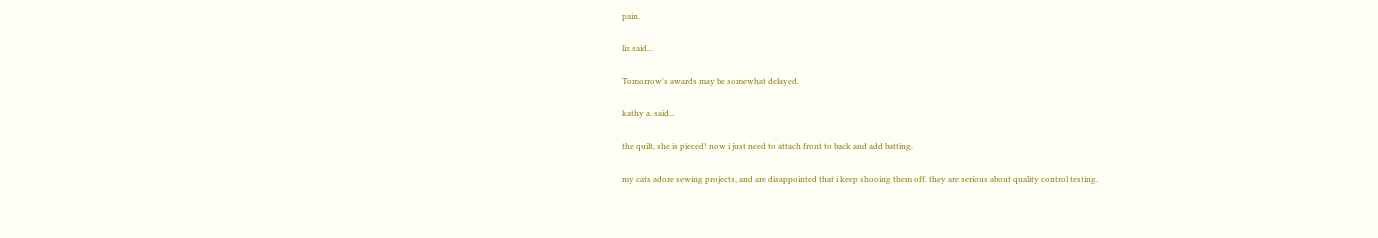pain.

liz said...

Tomorrow's awards may be somewhat delayed.

kathy a. said...

the quilt, she is pieced! now i just need to attach front to back and add batting.

my cats adore sewing projects, and are disappointed that i keep shooing them off. they are serious about quality control testing.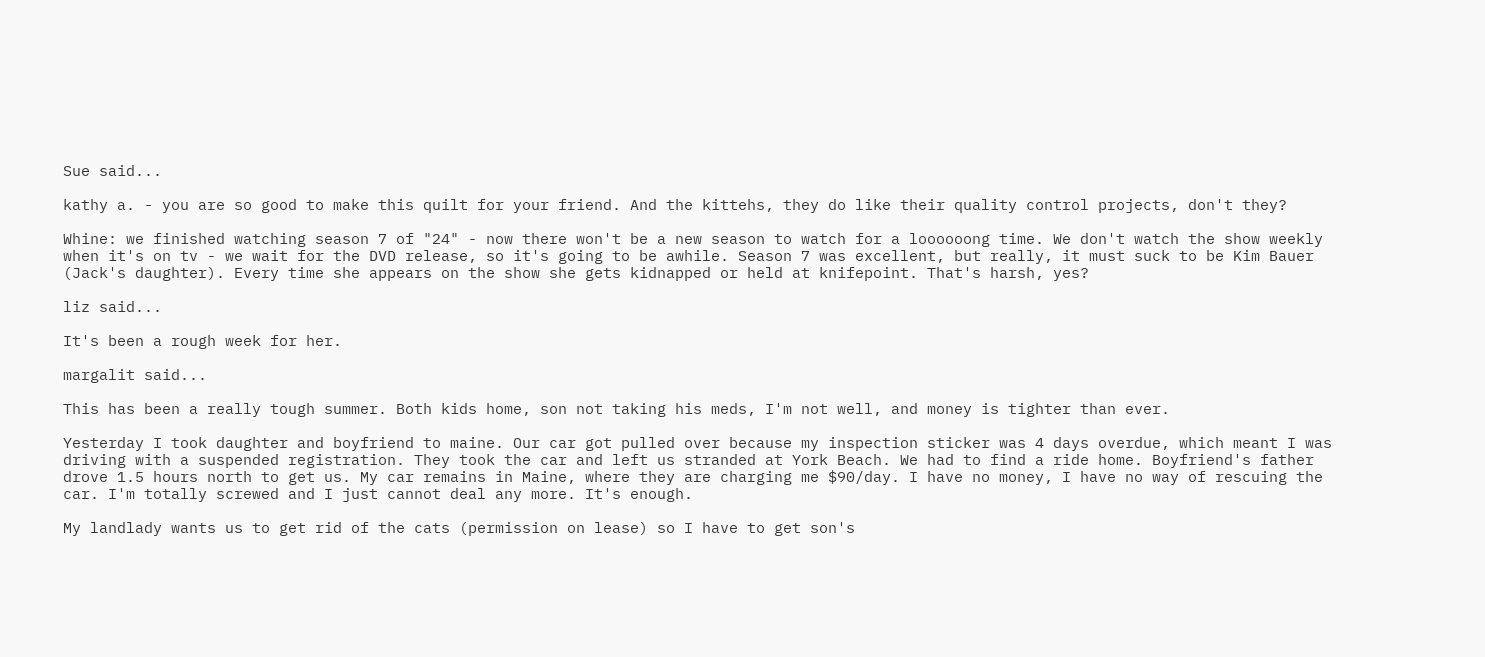Sue said...

kathy a. - you are so good to make this quilt for your friend. And the kittehs, they do like their quality control projects, don't they?

Whine: we finished watching season 7 of "24" - now there won't be a new season to watch for a loooooong time. We don't watch the show weekly when it's on tv - we wait for the DVD release, so it's going to be awhile. Season 7 was excellent, but really, it must suck to be Kim Bauer (Jack's daughter). Every time she appears on the show she gets kidnapped or held at knifepoint. That's harsh, yes?

liz said...

It's been a rough week for her.

margalit said...

This has been a really tough summer. Both kids home, son not taking his meds, I'm not well, and money is tighter than ever.

Yesterday I took daughter and boyfriend to maine. Our car got pulled over because my inspection sticker was 4 days overdue, which meant I was driving with a suspended registration. They took the car and left us stranded at York Beach. We had to find a ride home. Boyfriend's father drove 1.5 hours north to get us. My car remains in Maine, where they are charging me $90/day. I have no money, I have no way of rescuing the car. I'm totally screwed and I just cannot deal any more. It's enough.

My landlady wants us to get rid of the cats (permission on lease) so I have to get son's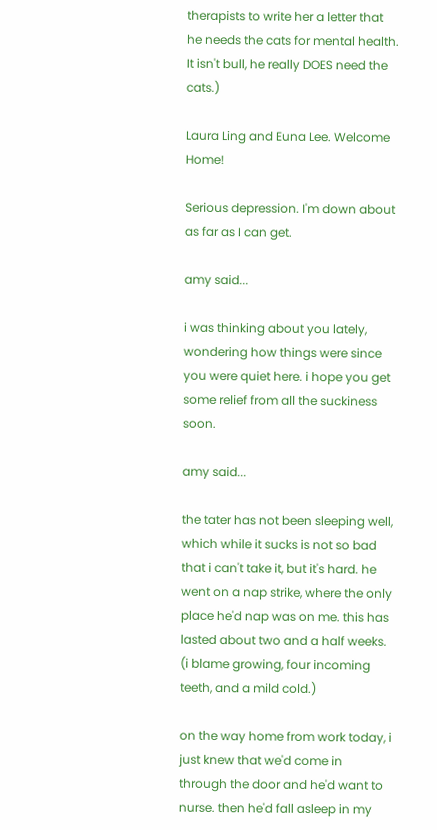therapists to write her a letter that he needs the cats for mental health. It isn't bull, he really DOES need the cats.)

Laura Ling and Euna Lee. Welcome Home!

Serious depression. I'm down about as far as I can get.

amy said...

i was thinking about you lately, wondering how things were since you were quiet here. i hope you get some relief from all the suckiness soon.

amy said...

the tater has not been sleeping well, which while it sucks is not so bad that i can't take it, but it's hard. he went on a nap strike, where the only place he'd nap was on me. this has lasted about two and a half weeks. (i blame growing, four incoming teeth, and a mild cold.)

on the way home from work today, i just knew that we'd come in through the door and he'd want to nurse. then he'd fall asleep in my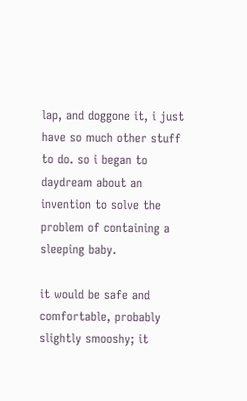lap, and doggone it, i just have so much other stuff to do. so i began to daydream about an invention to solve the problem of containing a sleeping baby.

it would be safe and comfortable, probably slightly smooshy; it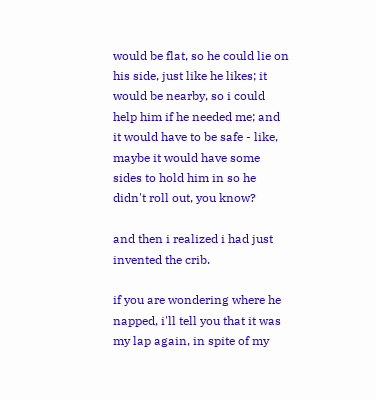would be flat, so he could lie on his side, just like he likes; it would be nearby, so i could help him if he needed me; and it would have to be safe - like, maybe it would have some sides to hold him in so he didn't roll out, you know?

and then i realized i had just invented the crib.

if you are wondering where he napped, i'll tell you that it was my lap again, in spite of my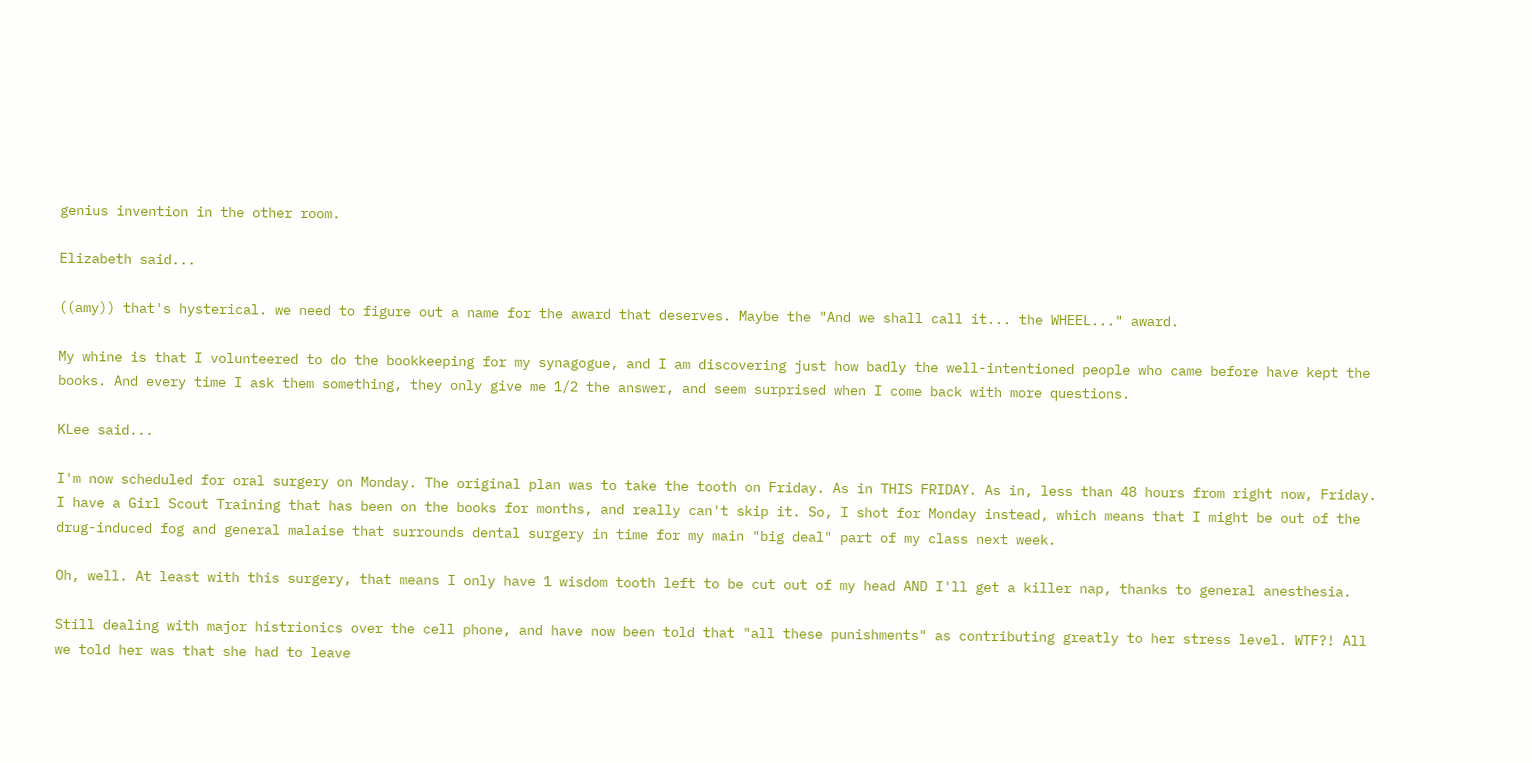genius invention in the other room.

Elizabeth said...

((amy)) that's hysterical. we need to figure out a name for the award that deserves. Maybe the "And we shall call it... the WHEEL..." award.

My whine is that I volunteered to do the bookkeeping for my synagogue, and I am discovering just how badly the well-intentioned people who came before have kept the books. And every time I ask them something, they only give me 1/2 the answer, and seem surprised when I come back with more questions.

KLee said...

I'm now scheduled for oral surgery on Monday. The original plan was to take the tooth on Friday. As in THIS FRIDAY. As in, less than 48 hours from right now, Friday. I have a Girl Scout Training that has been on the books for months, and really can't skip it. So, I shot for Monday instead, which means that I might be out of the drug-induced fog and general malaise that surrounds dental surgery in time for my main "big deal" part of my class next week.

Oh, well. At least with this surgery, that means I only have 1 wisdom tooth left to be cut out of my head AND I'll get a killer nap, thanks to general anesthesia.

Still dealing with major histrionics over the cell phone, and have now been told that "all these punishments" as contributing greatly to her stress level. WTF?! All we told her was that she had to leave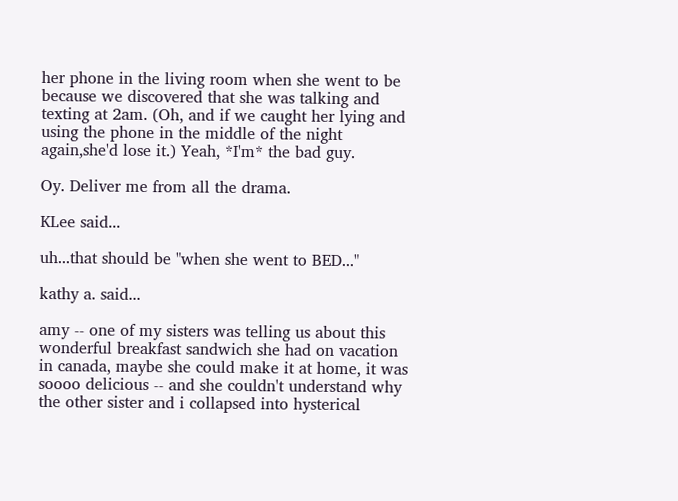her phone in the living room when she went to be because we discovered that she was talking and texting at 2am. (Oh, and if we caught her lying and using the phone in the middle of the night again,she'd lose it.) Yeah, *I'm* the bad guy.

Oy. Deliver me from all the drama.

KLee said...

uh...that should be "when she went to BED..."

kathy a. said...

amy -- one of my sisters was telling us about this wonderful breakfast sandwich she had on vacation in canada, maybe she could make it at home, it was soooo delicious -- and she couldn't understand why the other sister and i collapsed into hysterical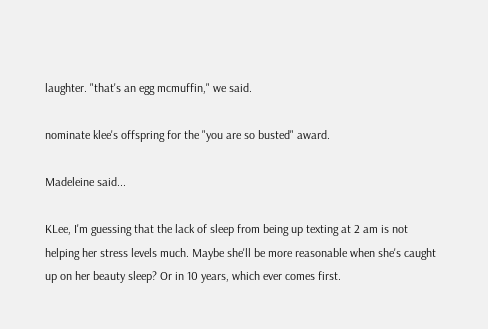laughter. "that's an egg mcmuffin," we said.

nominate klee's offspring for the "you are so busted" award.

Madeleine said...

KLee, I'm guessing that the lack of sleep from being up texting at 2 am is not helping her stress levels much. Maybe she'll be more reasonable when she's caught up on her beauty sleep? Or in 10 years, which ever comes first.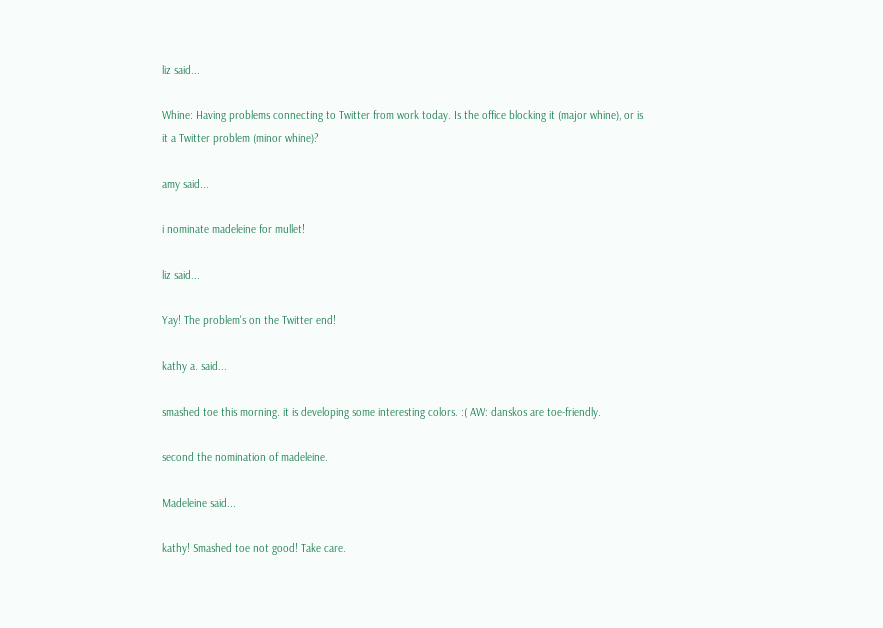liz said...

Whine: Having problems connecting to Twitter from work today. Is the office blocking it (major whine), or is it a Twitter problem (minor whine)?

amy said...

i nominate madeleine for mullet!

liz said...

Yay! The problem's on the Twitter end!

kathy a. said...

smashed toe this morning. it is developing some interesting colors. :( AW: danskos are toe-friendly.

second the nomination of madeleine.

Madeleine said...

kathy! Smashed toe not good! Take care.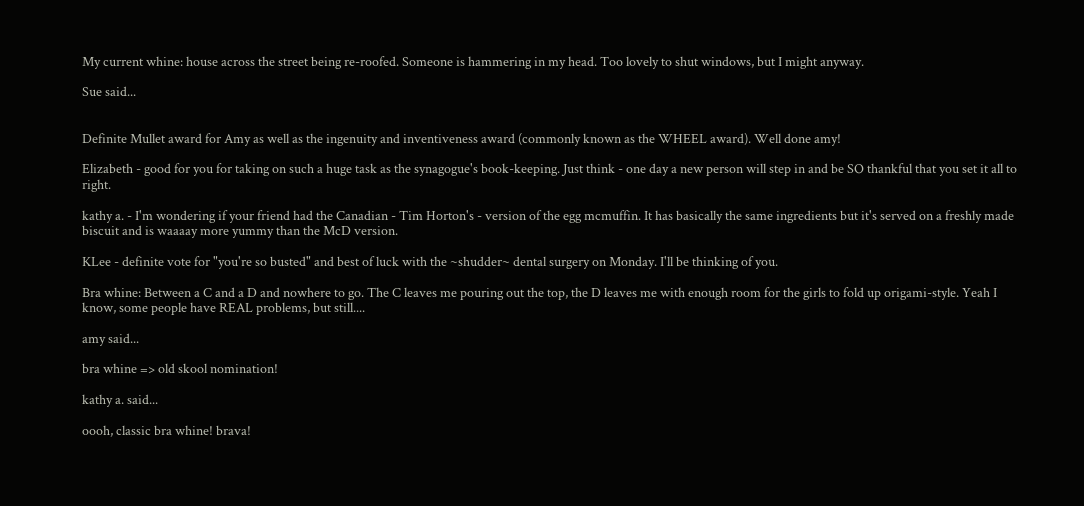My current whine: house across the street being re-roofed. Someone is hammering in my head. Too lovely to shut windows, but I might anyway.

Sue said...


Definite Mullet award for Amy as well as the ingenuity and inventiveness award (commonly known as the WHEEL award). Well done amy!

Elizabeth - good for you for taking on such a huge task as the synagogue's book-keeping. Just think - one day a new person will step in and be SO thankful that you set it all to right.

kathy a. - I'm wondering if your friend had the Canadian - Tim Horton's - version of the egg mcmuffin. It has basically the same ingredients but it's served on a freshly made biscuit and is waaaay more yummy than the McD version.

KLee - definite vote for "you're so busted" and best of luck with the ~shudder~ dental surgery on Monday. I'll be thinking of you.

Bra whine: Between a C and a D and nowhere to go. The C leaves me pouring out the top, the D leaves me with enough room for the girls to fold up origami-style. Yeah I know, some people have REAL problems, but still....

amy said...

bra whine => old skool nomination!

kathy a. said...

oooh, classic bra whine! brava!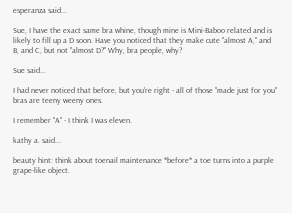esperanza said...

Sue, I have the exact same bra whine, though mine is Mini-Baboo related and is likely to fill up a D soon. Have you noticed that they make cute "almost A," and B, and C, but not "almost D?" Why, bra people, why?

Sue said...

I had never noticed that before, but you're right - all of those "made just for you" bras are teeny weeny ones.

I remember "A" - I think I was eleven.

kathy a. said...

beauty hint: think about toenail maintenance *before* a toe turns into a purple grape-like object.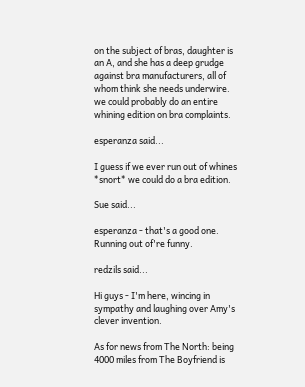on the subject of bras, daughter is an A, and she has a deep grudge against bra manufacturers, all of whom think she needs underwire. we could probably do an entire whining edition on bra complaints.

esperanza said...

I guess if we ever run out of whines *snort* we could do a bra edition.

Sue said...

esperanza - that's a good one. Running out of're funny.

redzils said...

Hi guys - I'm here, wincing in sympathy and laughing over Amy's clever invention.

As for news from The North: being 4000 miles from The Boyfriend is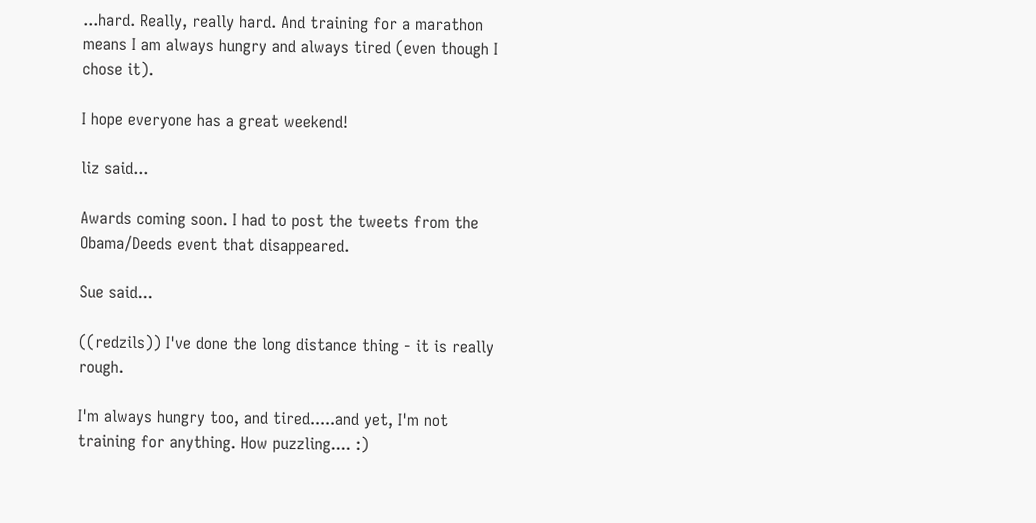...hard. Really, really hard. And training for a marathon means I am always hungry and always tired (even though I chose it).

I hope everyone has a great weekend!

liz said...

Awards coming soon. I had to post the tweets from the Obama/Deeds event that disappeared.

Sue said...

((redzils)) I've done the long distance thing - it is really rough.

I'm always hungry too, and tired.....and yet, I'm not training for anything. How puzzling.... :)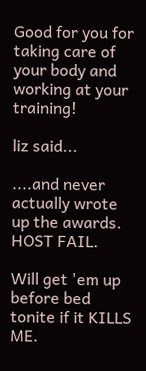Good for you for taking care of your body and working at your training!

liz said...

....and never actually wrote up the awards. HOST FAIL.

Will get 'em up before bed tonite if it KILLS ME.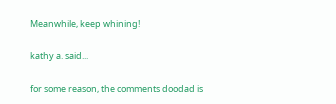Meanwhile, keep whining!

kathy a. said...

for some reason, the comments doodad is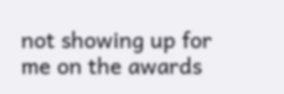not showing up for me on the awards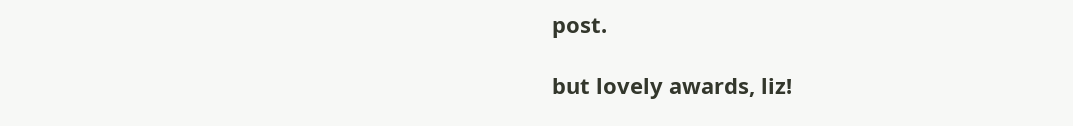post.

but lovely awards, liz!